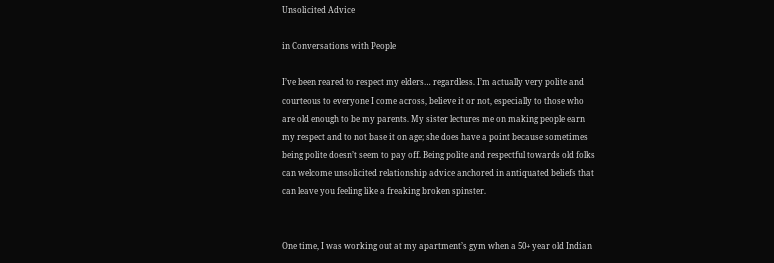Unsolicited Advice

in Conversations with People

I’ve been reared to respect my elders… regardless. I’m actually very polite and courteous to everyone I come across, believe it or not, especially to those who are old enough to be my parents. My sister lectures me on making people earn my respect and to not base it on age; she does have a point because sometimes being polite doesn’t seem to pay off. Being polite and respectful towards old folks can welcome unsolicited relationship advice anchored in antiquated beliefs that can leave you feeling like a freaking broken spinster.


One time, I was working out at my apartment’s gym when a 50+ year old Indian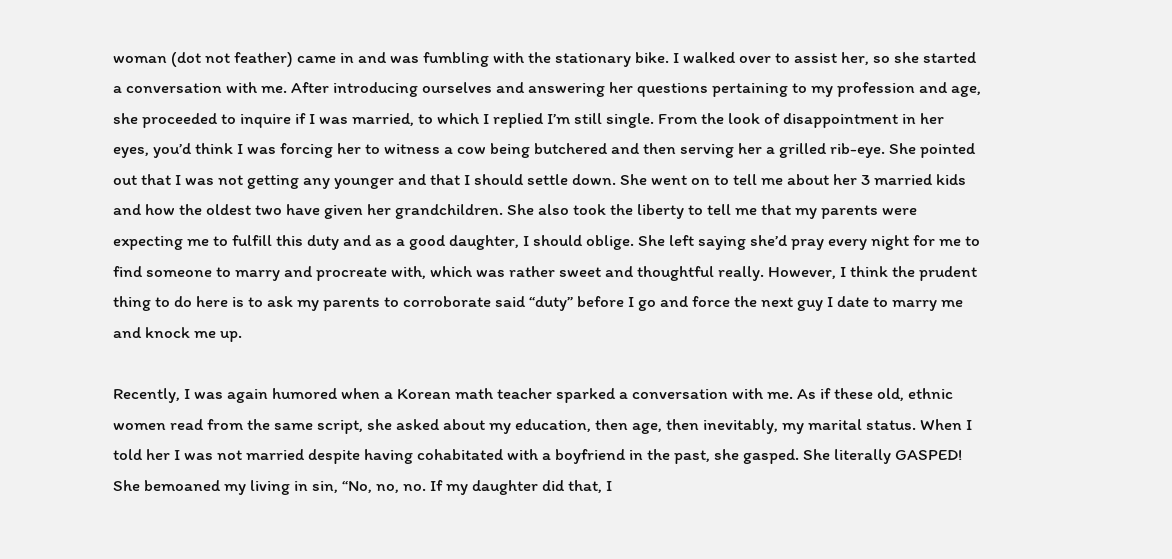woman (dot not feather) came in and was fumbling with the stationary bike. I walked over to assist her, so she started a conversation with me. After introducing ourselves and answering her questions pertaining to my profession and age, she proceeded to inquire if I was married, to which I replied I’m still single. From the look of disappointment in her eyes, you’d think I was forcing her to witness a cow being butchered and then serving her a grilled rib-eye. She pointed out that I was not getting any younger and that I should settle down. She went on to tell me about her 3 married kids and how the oldest two have given her grandchildren. She also took the liberty to tell me that my parents were expecting me to fulfill this duty and as a good daughter, I should oblige. She left saying she’d pray every night for me to find someone to marry and procreate with, which was rather sweet and thoughtful really. However, I think the prudent thing to do here is to ask my parents to corroborate said “duty” before I go and force the next guy I date to marry me and knock me up.

Recently, I was again humored when a Korean math teacher sparked a conversation with me. As if these old, ethnic women read from the same script, she asked about my education, then age, then inevitably, my marital status. When I told her I was not married despite having cohabitated with a boyfriend in the past, she gasped. She literally GASPED! She bemoaned my living in sin, “No, no, no. If my daughter did that, I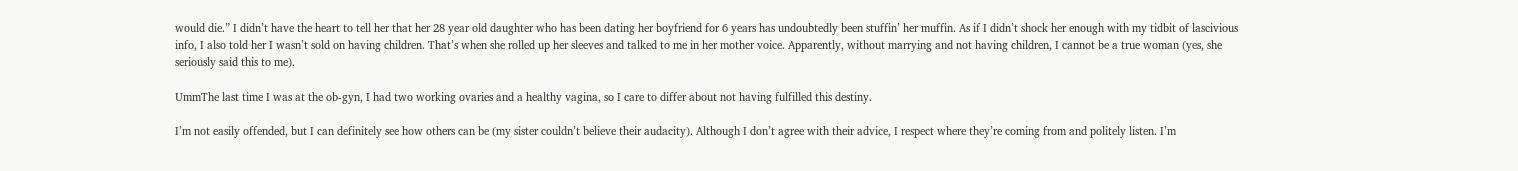would die.” I didn’t have the heart to tell her that her 28 year old daughter who has been dating her boyfriend for 6 years has undoubtedly been stuffin’ her muffin. As if I didn’t shock her enough with my tidbit of lascivious info, I also told her I wasn’t sold on having children. That’s when she rolled up her sleeves and talked to me in her mother voice. Apparently, without marrying and not having children, I cannot be a true woman (yes, she seriously said this to me).

UmmThe last time I was at the ob-gyn, I had two working ovaries and a healthy vagina, so I care to differ about not having fulfilled this destiny.

I’m not easily offended, but I can definitely see how others can be (my sister couldn’t believe their audacity). Although I don’t agree with their advice, I respect where they’re coming from and politely listen. I’m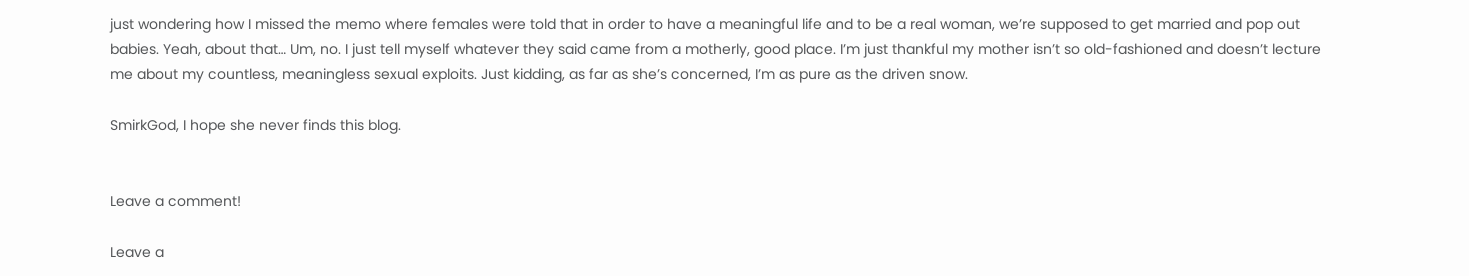just wondering how I missed the memo where females were told that in order to have a meaningful life and to be a real woman, we’re supposed to get married and pop out babies. Yeah, about that… Um, no. I just tell myself whatever they said came from a motherly, good place. I’m just thankful my mother isn’t so old-fashioned and doesn’t lecture me about my countless, meaningless sexual exploits. Just kidding, as far as she’s concerned, I’m as pure as the driven snow.

SmirkGod, I hope she never finds this blog.


Leave a comment!

Leave a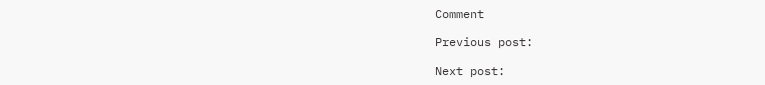Comment

Previous post:

Next post: